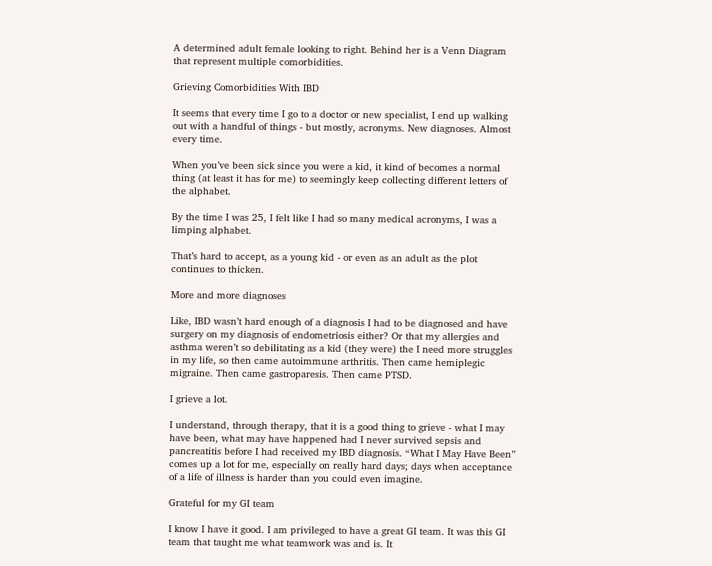A determined adult female looking to right. Behind her is a Venn Diagram that represent multiple comorbidities.

Grieving Comorbidities With IBD

It seems that every time I go to a doctor or new specialist, I end up walking out with a handful of things - but mostly, acronyms. New diagnoses. Almost every time.

When you’ve been sick since you were a kid, it kind of becomes a normal thing (at least it has for me) to seemingly keep collecting different letters of the alphabet.

By the time I was 25, I felt like I had so many medical acronyms, I was a limping alphabet.

That’s hard to accept, as a young kid - or even as an adult as the plot continues to thicken.

More and more diagnoses

Like, IBD wasn’t hard enough of a diagnosis I had to be diagnosed and have surgery on my diagnosis of endometriosis either? Or that my allergies and asthma weren’t so debilitating as a kid (they were) the I need more struggles in my life, so then came autoimmune arthritis. Then came hemiplegic migraine. Then came gastroparesis. Then came PTSD.

I grieve a lot.

I understand, through therapy, that it is a good thing to grieve - what I may have been, what may have happened had I never survived sepsis and pancreatitis before I had received my IBD diagnosis. “What I May Have Been” comes up a lot for me, especially on really hard days; days when acceptance of a life of illness is harder than you could even imagine.

Grateful for my GI team

I know I have it good. I am privileged to have a great GI team. It was this GI team that taught me what teamwork was and is. It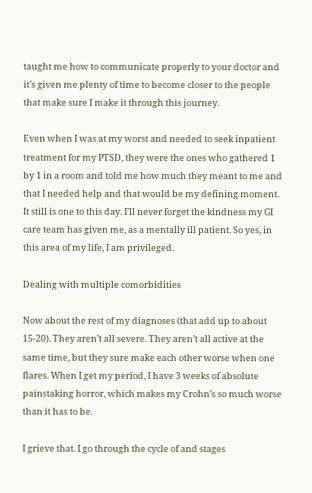taught me how to communicate properly to your doctor and it’s given me plenty of time to become closer to the people that make sure I make it through this journey.

Even when I was at my worst and needed to seek inpatient treatment for my PTSD, they were the ones who gathered 1 by 1 in a room and told me how much they meant to me and that I needed help and that would be my defining moment. It still is one to this day. I’ll never forget the kindness my GI care team has given me, as a mentally ill patient. So yes, in this area of my life, I am privileged.

Dealing with multiple comorbidities

Now about the rest of my diagnoses (that add up to about 15-20). They aren’t all severe. They aren’t all active at the same time, but they sure make each other worse when one flares. When I get my period, I have 3 weeks of absolute painstaking horror, which makes my Crohn’s so much worse than it has to be.

I grieve that. I go through the cycle of and stages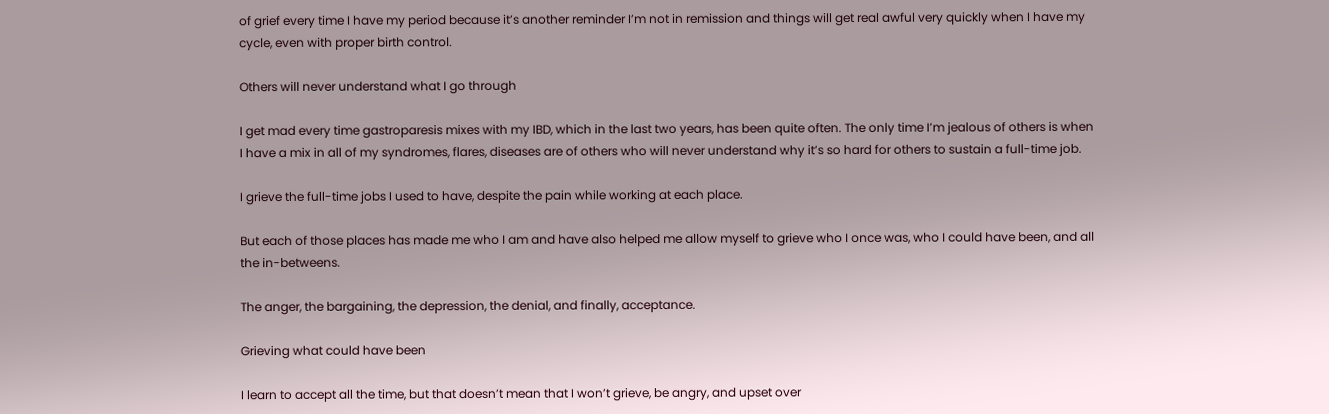of grief every time I have my period because it’s another reminder I’m not in remission and things will get real awful very quickly when I have my cycle, even with proper birth control.

Others will never understand what I go through

I get mad every time gastroparesis mixes with my IBD, which in the last two years, has been quite often. The only time I’m jealous of others is when I have a mix in all of my syndromes, flares, diseases are of others who will never understand why it’s so hard for others to sustain a full-time job.

I grieve the full-time jobs I used to have, despite the pain while working at each place.

But each of those places has made me who I am and have also helped me allow myself to grieve who I once was, who I could have been, and all the in-betweens.

The anger, the bargaining, the depression, the denial, and finally, acceptance.

Grieving what could have been

I learn to accept all the time, but that doesn’t mean that I won’t grieve, be angry, and upset over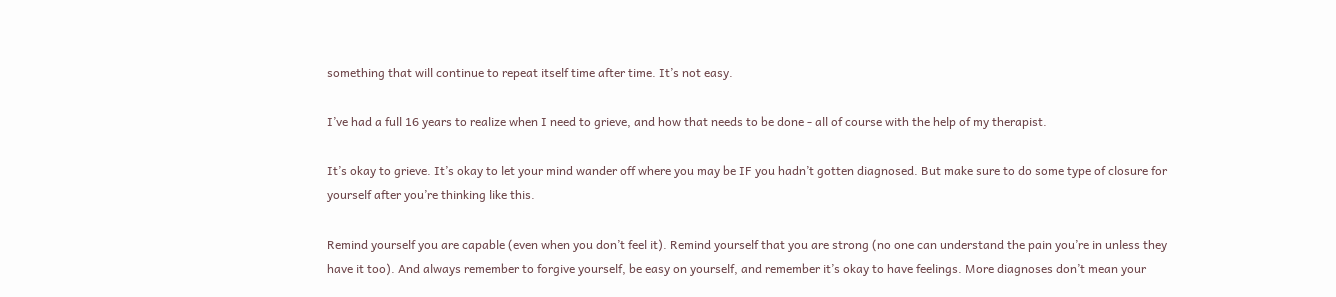something that will continue to repeat itself time after time. It’s not easy.

I’ve had a full 16 years to realize when I need to grieve, and how that needs to be done - all of course with the help of my therapist.

It’s okay to grieve. It’s okay to let your mind wander off where you may be IF you hadn’t gotten diagnosed. But make sure to do some type of closure for yourself after you’re thinking like this.

Remind yourself you are capable (even when you don’t feel it). Remind yourself that you are strong (no one can understand the pain you’re in unless they have it too). And always remember to forgive yourself, be easy on yourself, and remember it’s okay to have feelings. More diagnoses don’t mean your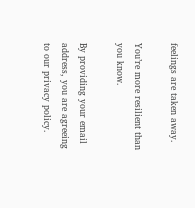feelings are taken away.

You’re more resilient than you know.

By providing your email address, you are agreeing to our privacy policy.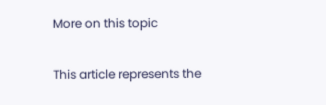More on this topic

This article represents the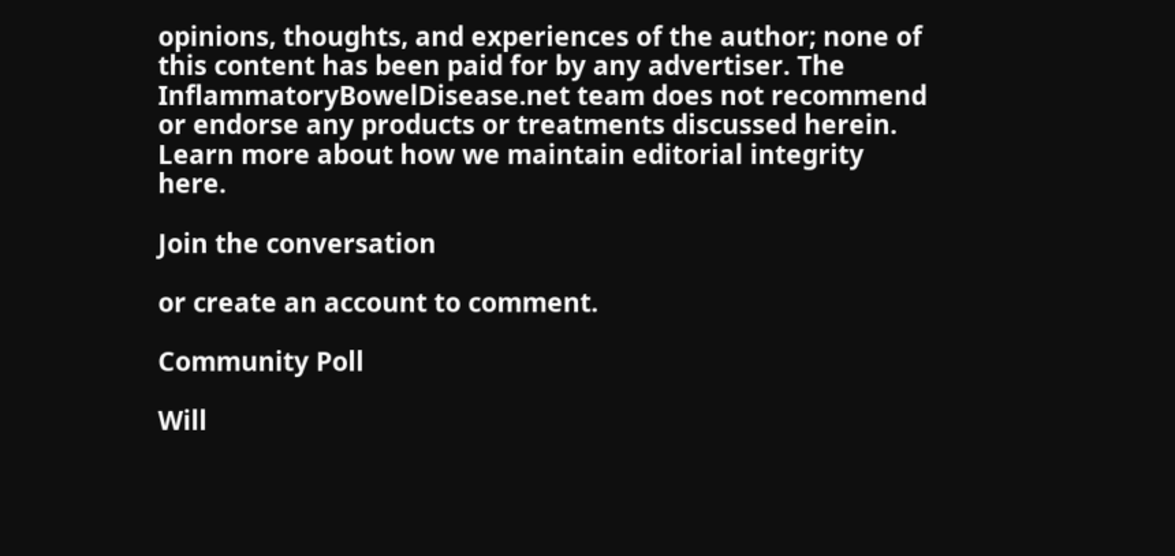opinions, thoughts, and experiences of the author; none of this content has been paid for by any advertiser. The InflammatoryBowelDisease.net team does not recommend or endorse any products or treatments discussed herein. Learn more about how we maintain editorial integrity here.

Join the conversation

or create an account to comment.

Community Poll

Will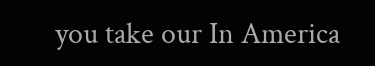you take our In America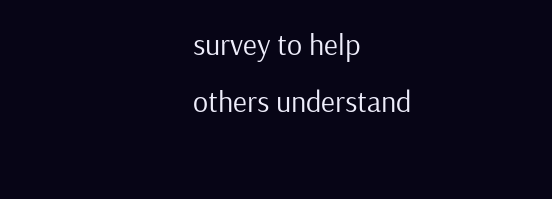survey to help others understand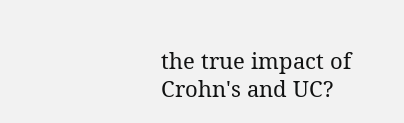the true impact of Crohn's and UC?